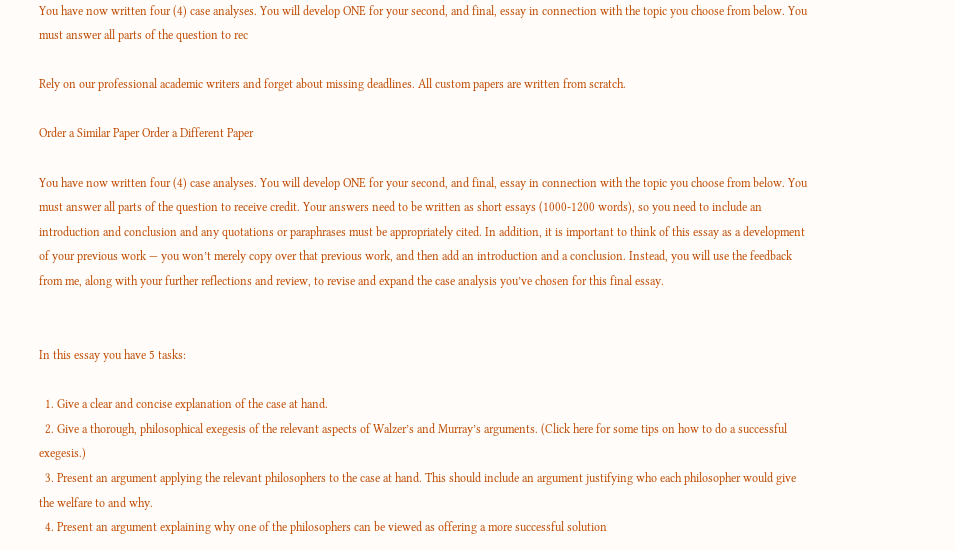You have now written four (4) case analyses. You will develop ONE for your second, and final, essay in connection with the topic you choose from below. You must answer all parts of the question to rec

Rely on our professional academic writers and forget about missing deadlines. All custom papers are written from scratch.

Order a Similar Paper Order a Different Paper

You have now written four (4) case analyses. You will develop ONE for your second, and final, essay in connection with the topic you choose from below. You must answer all parts of the question to receive credit. Your answers need to be written as short essays (1000-1200 words), so you need to include an introduction and conclusion and any quotations or paraphrases must be appropriately cited. In addition, it is important to think of this essay as a development of your previous work — you won’t merely copy over that previous work, and then add an introduction and a conclusion. Instead, you will use the feedback from me, along with your further reflections and review, to revise and expand the case analysis you’ve chosen for this final essay.


In this essay you have 5 tasks:

  1. Give a clear and concise explanation of the case at hand.
  2. Give a thorough, philosophical exegesis of the relevant aspects of Walzer’s and Murray’s arguments. (Click here for some tips on how to do a successful exegesis.)
  3. Present an argument applying the relevant philosophers to the case at hand. This should include an argument justifying who each philosopher would give the welfare to and why.
  4. Present an argument explaining why one of the philosophers can be viewed as offering a more successful solution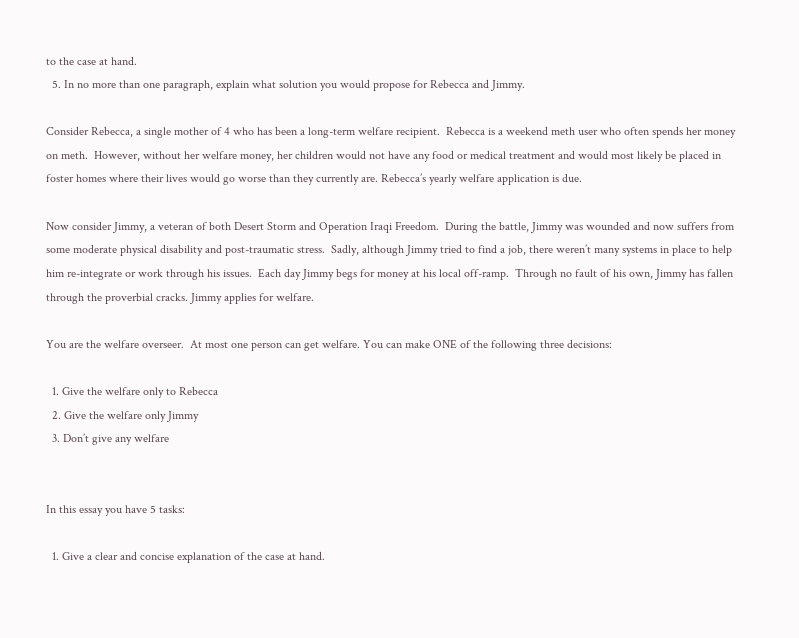to the case at hand.
  5. In no more than one paragraph, explain what solution you would propose for Rebecca and Jimmy.

Consider Rebecca, a single mother of 4 who has been a long-term welfare recipient.  Rebecca is a weekend meth user who often spends her money on meth.  However, without her welfare money, her children would not have any food or medical treatment and would most likely be placed in foster homes where their lives would go worse than they currently are. Rebecca’s yearly welfare application is due.

Now consider Jimmy, a veteran of both Desert Storm and Operation Iraqi Freedom.  During the battle, Jimmy was wounded and now suffers from some moderate physical disability and post-traumatic stress.  Sadly, although Jimmy tried to find a job, there weren’t many systems in place to help him re-integrate or work through his issues.  Each day Jimmy begs for money at his local off-ramp.  Through no fault of his own, Jimmy has fallen through the proverbial cracks. Jimmy applies for welfare.

You are the welfare overseer.  At most one person can get welfare. You can make ONE of the following three decisions:

  1. Give the welfare only to Rebecca
  2. Give the welfare only Jimmy
  3. Don’t give any welfare


In this essay you have 5 tasks:

  1. Give a clear and concise explanation of the case at hand.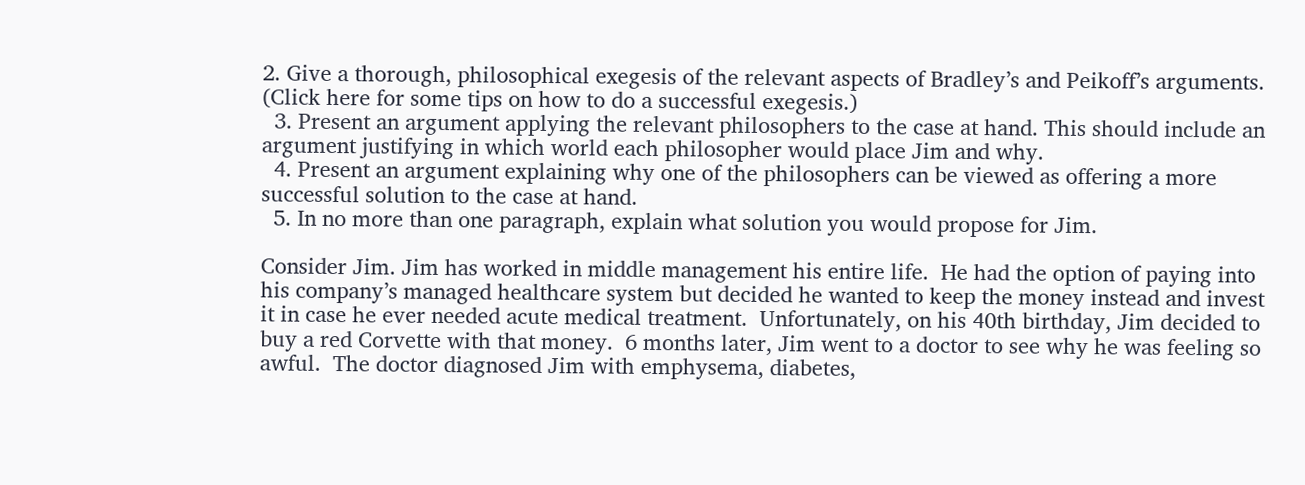2. Give a thorough, philosophical exegesis of the relevant aspects of Bradley’s and Peikoff’s arguments. (Click here for some tips on how to do a successful exegesis.)
  3. Present an argument applying the relevant philosophers to the case at hand. This should include an argument justifying in which world each philosopher would place Jim and why.
  4. Present an argument explaining why one of the philosophers can be viewed as offering a more successful solution to the case at hand.
  5. In no more than one paragraph, explain what solution you would propose for Jim.

Consider Jim. Jim has worked in middle management his entire life.  He had the option of paying into his company’s managed healthcare system but decided he wanted to keep the money instead and invest it in case he ever needed acute medical treatment.  Unfortunately, on his 40th birthday, Jim decided to buy a red Corvette with that money.  6 months later, Jim went to a doctor to see why he was feeling so awful.  The doctor diagnosed Jim with emphysema, diabetes,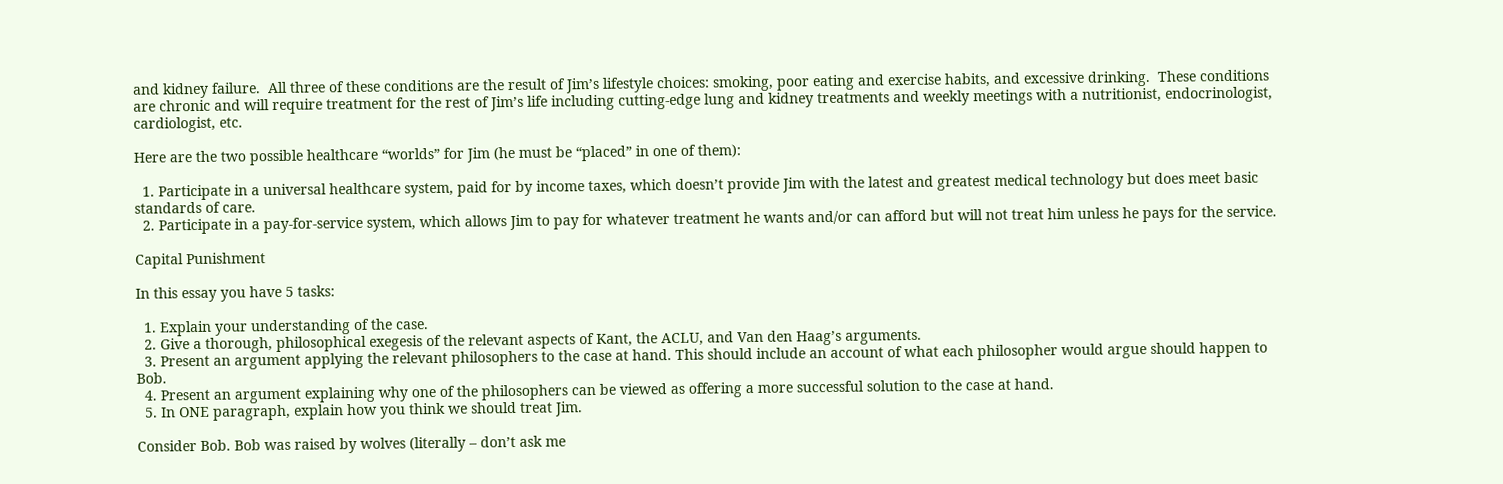and kidney failure.  All three of these conditions are the result of Jim’s lifestyle choices: smoking, poor eating and exercise habits, and excessive drinking.  These conditions are chronic and will require treatment for the rest of Jim’s life including cutting-edge lung and kidney treatments and weekly meetings with a nutritionist, endocrinologist, cardiologist, etc.

Here are the two possible healthcare “worlds” for Jim (he must be “placed” in one of them):

  1. Participate in a universal healthcare system, paid for by income taxes, which doesn’t provide Jim with the latest and greatest medical technology but does meet basic standards of care.
  2. Participate in a pay-for-service system, which allows Jim to pay for whatever treatment he wants and/or can afford but will not treat him unless he pays for the service.

Capital Punishment

In this essay you have 5 tasks:

  1. Explain your understanding of the case.
  2. Give a thorough, philosophical exegesis of the relevant aspects of Kant, the ACLU, and Van den Haag’s arguments.
  3. Present an argument applying the relevant philosophers to the case at hand. This should include an account of what each philosopher would argue should happen to Bob.
  4. Present an argument explaining why one of the philosophers can be viewed as offering a more successful solution to the case at hand.
  5. In ONE paragraph, explain how you think we should treat Jim.

Consider Bob. Bob was raised by wolves (literally – don’t ask me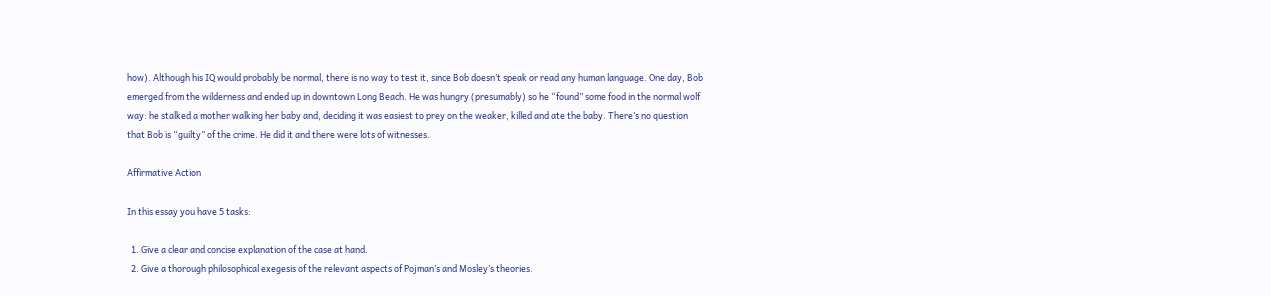how). Although his IQ would probably be normal, there is no way to test it, since Bob doesn’t speak or read any human language. One day, Bob emerged from the wilderness and ended up in downtown Long Beach. He was hungry (presumably) so he “found” some food in the normal wolf way: he stalked a mother walking her baby and, deciding it was easiest to prey on the weaker, killed and ate the baby. There’s no question that Bob is “guilty” of the crime. He did it and there were lots of witnesses.

Affirmative Action

In this essay you have 5 tasks:

  1. Give a clear and concise explanation of the case at hand.
  2. Give a thorough philosophical exegesis of the relevant aspects of Pojman’s and Mosley’s theories.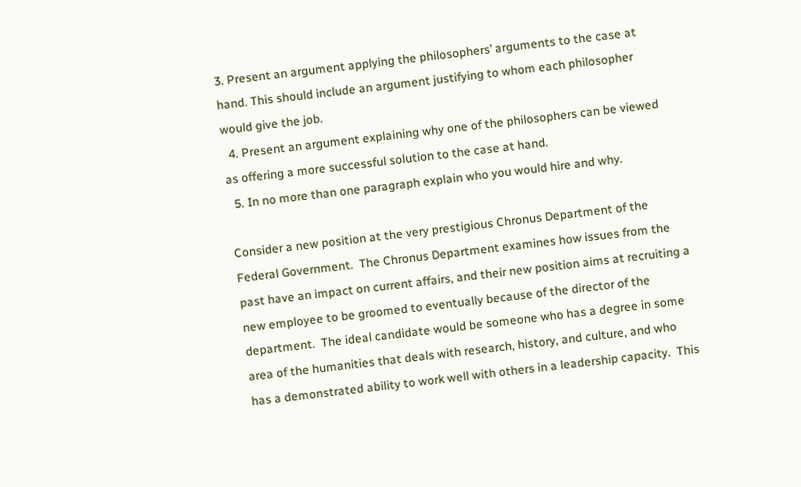3. Present an argument applying the philosophers’ arguments to the case at hand. This should include an argument justifying to whom each philosopher would give the job.
  4. Present an argument explaining why one of the philosophers can be viewed as offering a more successful solution to the case at hand.
  5. In no more than one paragraph explain who you would hire and why.

Consider a new position at the very prestigious Chronus Department of the Federal Government.  The Chronus Department examines how issues from the past have an impact on current affairs, and their new position aims at recruiting a new employee to be groomed to eventually because of the director of the department.  The ideal candidate would be someone who has a degree in some area of the humanities that deals with research, history, and culture, and who has a demonstrated ability to work well with others in a leadership capacity.  This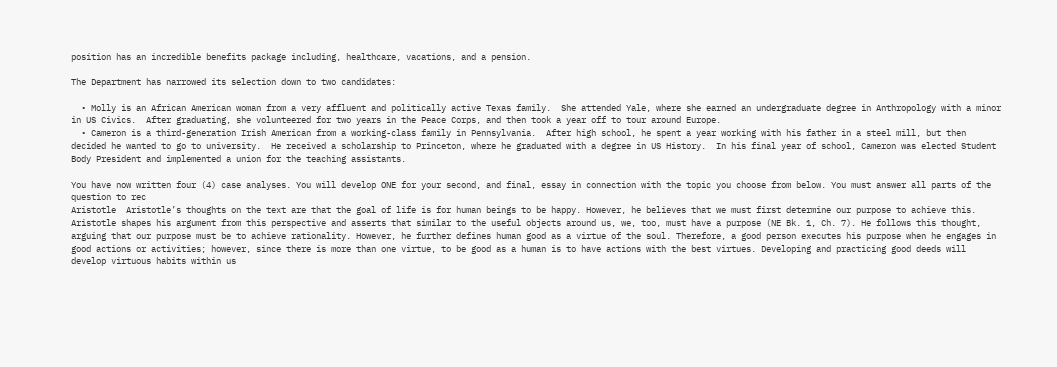position has an incredible benefits package including, healthcare, vacations, and a pension.

The Department has narrowed its selection down to two candidates:

  • Molly is an African American woman from a very affluent and politically active Texas family.  She attended Yale, where she earned an undergraduate degree in Anthropology with a minor in US Civics.  After graduating, she volunteered for two years in the Peace Corps, and then took a year off to tour around Europe.
  • Cameron is a third-generation Irish American from a working-class family in Pennsylvania.  After high school, he spent a year working with his father in a steel mill, but then decided he wanted to go to university.  He received a scholarship to Princeton, where he graduated with a degree in US History.  In his final year of school, Cameron was elected Student Body President and implemented a union for the teaching assistants.

You have now written four (4) case analyses. You will develop ONE for your second, and final, essay in connection with the topic you choose from below. You must answer all parts of the question to rec
Aristotle  Aristotle’s thoughts on the text are that the goal of life is for human beings to be happy. However, he believes that we must first determine our purpose to achieve this. Aristotle shapes his argument from this perspective and asserts that similar to the useful objects around us, we, too, must have a purpose (NE Bk. 1, Ch. 7). He follows this thought, arguing that our purpose must be to achieve rationality. However, he further defines human good as a virtue of the soul. Therefore, a good person executes his purpose when he engages in good actions or activities; however, since there is more than one virtue, to be good as a human is to have actions with the best virtues. Developing and practicing good deeds will develop virtuous habits within us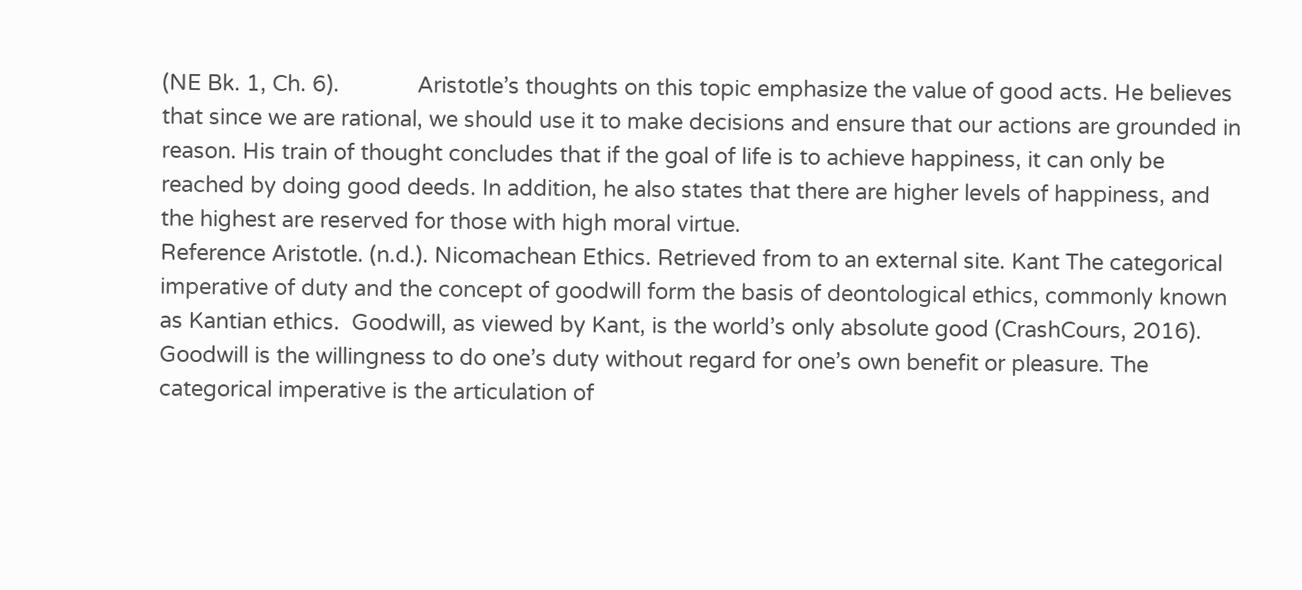(NE Bk. 1, Ch. 6).             Aristotle’s thoughts on this topic emphasize the value of good acts. He believes that since we are rational, we should use it to make decisions and ensure that our actions are grounded in reason. His train of thought concludes that if the goal of life is to achieve happiness, it can only be reached by doing good deeds. In addition, he also states that there are higher levels of happiness, and the highest are reserved for those with high moral virtue.                                                                                           Reference Aristotle. (n.d.). Nicomachean Ethics. Retrieved from to an external site. Kant The categorical imperative of duty and the concept of goodwill form the basis of deontological ethics, commonly known as Kantian ethics.  Goodwill, as viewed by Kant, is the world’s only absolute good (CrashCours, 2016).  Goodwill is the willingness to do one’s duty without regard for one’s own benefit or pleasure. The categorical imperative is the articulation of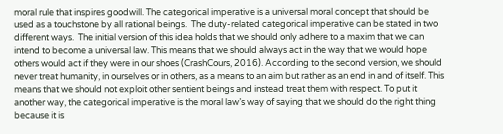moral rule that inspires goodwill. The categorical imperative is a universal moral concept that should be used as a touchstone by all rational beings.  The duty-related categorical imperative can be stated in two different ways.  The initial version of this idea holds that we should only adhere to a maxim that we can intend to become a universal law. This means that we should always act in the way that we would hope others would act if they were in our shoes (CrashCours, 2016). According to the second version, we should never treat humanity, in ourselves or in others, as a means to an aim but rather as an end in and of itself. This means that we should not exploit other sentient beings and instead treat them with respect. To put it another way, the categorical imperative is the moral law’s way of saying that we should do the right thing because it is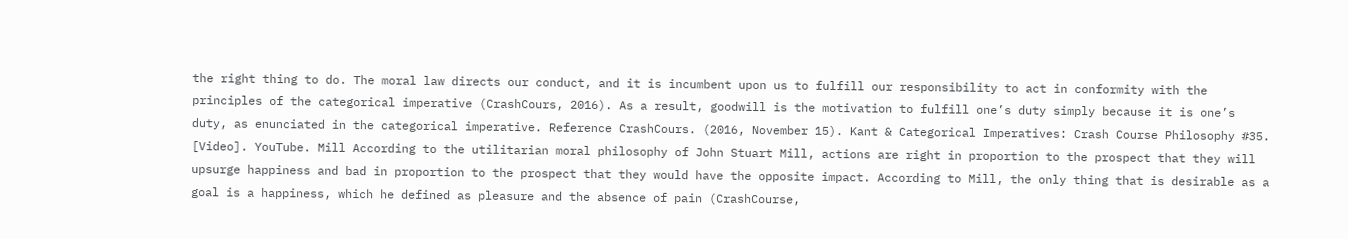the right thing to do. The moral law directs our conduct, and it is incumbent upon us to fulfill our responsibility to act in conformity with the principles of the categorical imperative (CrashCours, 2016). As a result, goodwill is the motivation to fulfill one’s duty simply because it is one’s duty, as enunciated in the categorical imperative. Reference CrashCours. (2016, November 15). Kant & Categorical Imperatives: Crash Course Philosophy #35. [Video]. YouTube. Mill According to the utilitarian moral philosophy of John Stuart Mill, actions are right in proportion to the prospect that they will upsurge happiness and bad in proportion to the prospect that they would have the opposite impact. According to Mill, the only thing that is desirable as a goal is a happiness, which he defined as pleasure and the absence of pain (CrashCourse,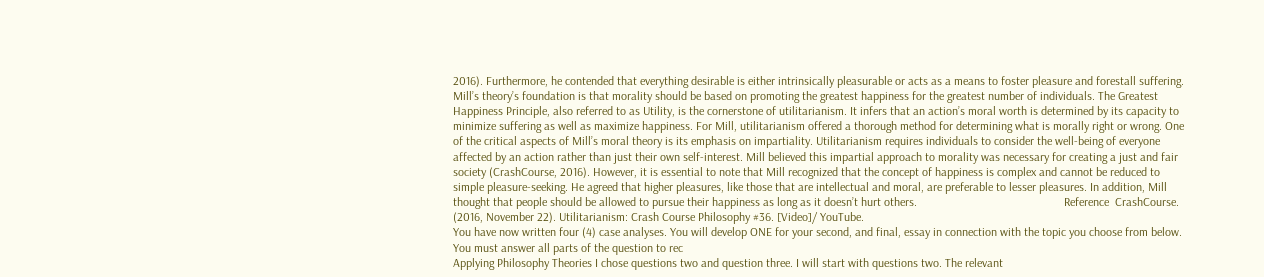2016). Furthermore, he contended that everything desirable is either intrinsically pleasurable or acts as a means to foster pleasure and forestall suffering. Mill’s theory’s foundation is that morality should be based on promoting the greatest happiness for the greatest number of individuals. The Greatest Happiness Principle, also referred to as Utility, is the cornerstone of utilitarianism. It infers that an action’s moral worth is determined by its capacity to minimize suffering as well as maximize happiness. For Mill, utilitarianism offered a thorough method for determining what is morally right or wrong. One of the critical aspects of Mill’s moral theory is its emphasis on impartiality. Utilitarianism requires individuals to consider the well-being of everyone affected by an action rather than just their own self-interest. Mill believed this impartial approach to morality was necessary for creating a just and fair society (CrashCourse, 2016). However, it is essential to note that Mill recognized that the concept of happiness is complex and cannot be reduced to simple pleasure-seeking. He agreed that higher pleasures, like those that are intellectual and moral, are preferable to lesser pleasures. In addition, Mill thought that people should be allowed to pursue their happiness as long as it doesn’t hurt others.                                                 Reference  CrashCourse. (2016, November 22). Utilitarianism: Crash Course Philosophy #36. [Video]/ YouTube.
You have now written four (4) case analyses. You will develop ONE for your second, and final, essay in connection with the topic you choose from below. You must answer all parts of the question to rec
Applying Philosophy Theories I chose questions two and question three. I will start with questions two. The relevant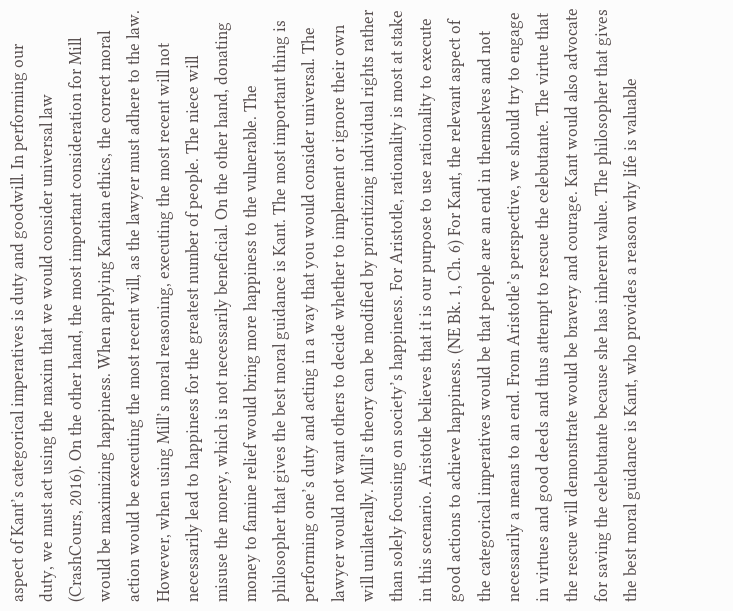aspect of Kant’s categorical imperatives is duty and goodwill. In performing our duty, we must act using the maxim that we would consider universal law (CrashCours, 2016). On the other hand, the most important consideration for Mill would be maximizing happiness. When applying Kantian ethics, the correct moral action would be executing the most recent will, as the lawyer must adhere to the law. However, when using Mill’s moral reasoning, executing the most recent will not necessarily lead to happiness for the greatest number of people. The niece will misuse the money, which is not necessarily beneficial. On the other hand, donating money to famine relief would bring more happiness to the vulnerable. The philosopher that gives the best moral guidance is Kant. The most important thing is performing one’s duty and acting in a way that you would consider universal. The lawyer would not want others to decide whether to implement or ignore their own will unilaterally. Mill’s theory can be modified by prioritizing individual rights rather than solely focusing on society’s happiness. For Aristotle, rationality is most at stake in this scenario. Aristotle believes that it is our purpose to use rationality to execute good actions to achieve happiness. (NE Bk. 1, Ch. 6) For Kant, the relevant aspect of the categorical imperatives would be that people are an end in themselves and not necessarily a means to an end. From Aristotle’s perspective, we should try to engage in virtues and good deeds and thus attempt to rescue the celebutante. The virtue that the rescue will demonstrate would be bravery and courage. Kant would also advocate for saving the celebutante because she has inherent value. The philosopher that gives the best moral guidance is Kant, who provides a reason why life is valuable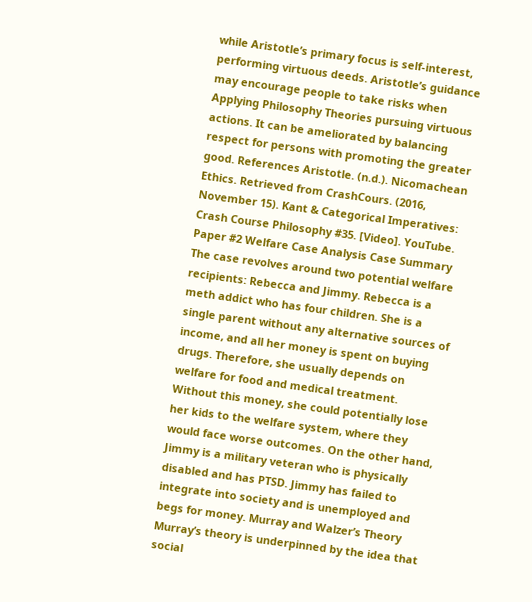while Aristotle’s primary focus is self-interest, performing virtuous deeds. Aristotle’s guidance may encourage people to take risks when Applying Philosophy Theories pursuing virtuous actions. It can be ameliorated by balancing respect for persons with promoting the greater good. References Aristotle. (n.d.). Nicomachean Ethics. Retrieved from CrashCours. (2016, November 15). Kant & Categorical Imperatives: Crash Course Philosophy #35. [Video]. YouTube. Paper #2 Welfare Case Analysis Case Summary The case revolves around two potential welfare recipients: Rebecca and Jimmy. Rebecca is a meth addict who has four children. She is a single parent without any alternative sources of income, and all her money is spent on buying drugs. Therefore, she usually depends on welfare for food and medical treatment. Without this money, she could potentially lose her kids to the welfare system, where they would face worse outcomes. On the other hand, Jimmy is a military veteran who is physically disabled and has PTSD. Jimmy has failed to integrate into society and is unemployed and begs for money. Murray and Walzer’s Theory Murray’s theory is underpinned by the idea that social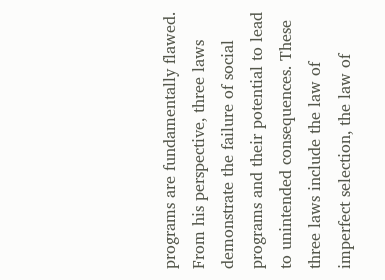programs are fundamentally flawed. From his perspective, three laws demonstrate the failure of social programs and their potential to lead to unintended consequences. These three laws include the law of imperfect selection, the law of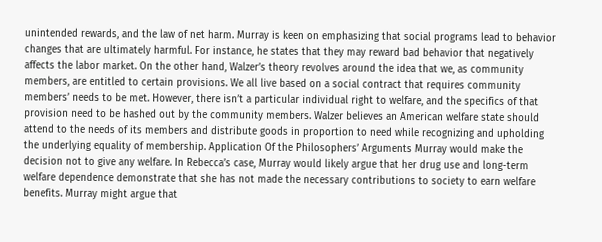unintended rewards, and the law of net harm. Murray is keen on emphasizing that social programs lead to behavior changes that are ultimately harmful. For instance, he states that they may reward bad behavior that negatively affects the labor market. On the other hand, Walzer’s theory revolves around the idea that we, as community members, are entitled to certain provisions. We all live based on a social contract that requires community members’ needs to be met. However, there isn’t a particular individual right to welfare, and the specifics of that provision need to be hashed out by the community members. Walzer believes an American welfare state should attend to the needs of its members and distribute goods in proportion to need while recognizing and upholding the underlying equality of membership. Application Of the Philosophers’ Arguments Murray would make the decision not to give any welfare. In Rebecca’s case, Murray would likely argue that her drug use and long-term welfare dependence demonstrate that she has not made the necessary contributions to society to earn welfare benefits. Murray might argue that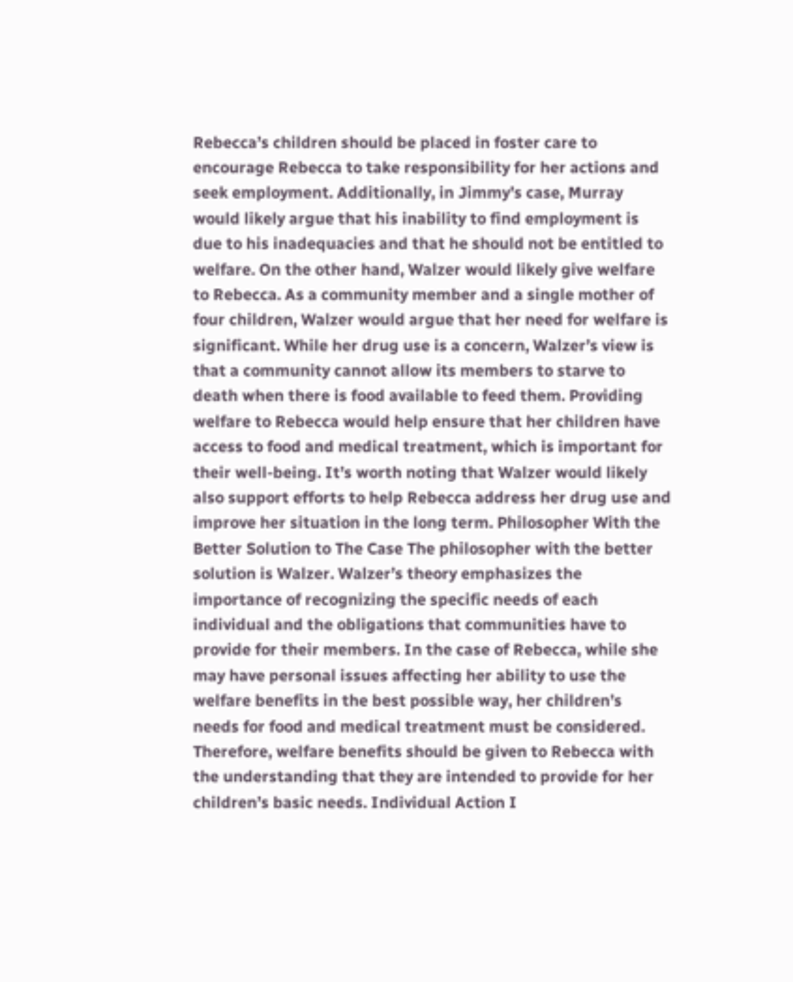Rebecca’s children should be placed in foster care to encourage Rebecca to take responsibility for her actions and seek employment. Additionally, in Jimmy’s case, Murray would likely argue that his inability to find employment is due to his inadequacies and that he should not be entitled to welfare. On the other hand, Walzer would likely give welfare to Rebecca. As a community member and a single mother of four children, Walzer would argue that her need for welfare is significant. While her drug use is a concern, Walzer’s view is that a community cannot allow its members to starve to death when there is food available to feed them. Providing welfare to Rebecca would help ensure that her children have access to food and medical treatment, which is important for their well-being. It’s worth noting that Walzer would likely also support efforts to help Rebecca address her drug use and improve her situation in the long term. Philosopher With the Better Solution to The Case The philosopher with the better solution is Walzer. Walzer’s theory emphasizes the importance of recognizing the specific needs of each individual and the obligations that communities have to provide for their members. In the case of Rebecca, while she may have personal issues affecting her ability to use the welfare benefits in the best possible way, her children’s needs for food and medical treatment must be considered. Therefore, welfare benefits should be given to Rebecca with the understanding that they are intended to provide for her children’s basic needs. Individual Action I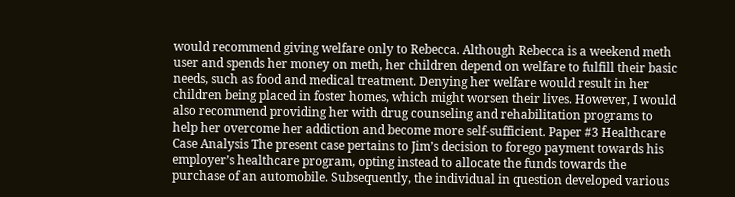would recommend giving welfare only to Rebecca. Although Rebecca is a weekend meth user and spends her money on meth, her children depend on welfare to fulfill their basic needs, such as food and medical treatment. Denying her welfare would result in her children being placed in foster homes, which might worsen their lives. However, I would also recommend providing her with drug counseling and rehabilitation programs to help her overcome her addiction and become more self-sufficient. Paper #3 Healthcare Case Analysis The present case pertains to Jim’s decision to forego payment towards his employer’s healthcare program, opting instead to allocate the funds towards the purchase of an automobile. Subsequently, the individual in question developed various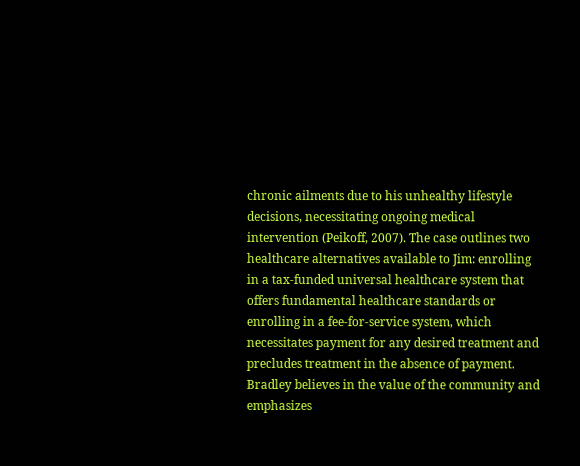chronic ailments due to his unhealthy lifestyle decisions, necessitating ongoing medical intervention (Peikoff, 2007). The case outlines two healthcare alternatives available to Jim: enrolling in a tax-funded universal healthcare system that offers fundamental healthcare standards or enrolling in a fee-for-service system, which necessitates payment for any desired treatment and precludes treatment in the absence of payment. Bradley believes in the value of the community and emphasizes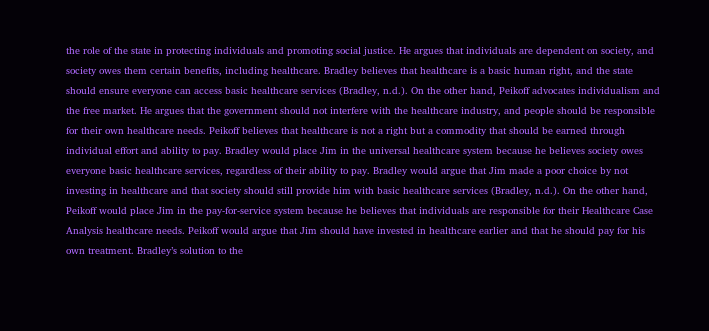the role of the state in protecting individuals and promoting social justice. He argues that individuals are dependent on society, and society owes them certain benefits, including healthcare. Bradley believes that healthcare is a basic human right, and the state should ensure everyone can access basic healthcare services (Bradley, n.d.). On the other hand, Peikoff advocates individualism and the free market. He argues that the government should not interfere with the healthcare industry, and people should be responsible for their own healthcare needs. Peikoff believes that healthcare is not a right but a commodity that should be earned through individual effort and ability to pay. Bradley would place Jim in the universal healthcare system because he believes society owes everyone basic healthcare services, regardless of their ability to pay. Bradley would argue that Jim made a poor choice by not investing in healthcare and that society should still provide him with basic healthcare services (Bradley, n.d.). On the other hand, Peikoff would place Jim in the pay-for-service system because he believes that individuals are responsible for their Healthcare Case Analysis healthcare needs. Peikoff would argue that Jim should have invested in healthcare earlier and that he should pay for his own treatment. Bradley’s solution to the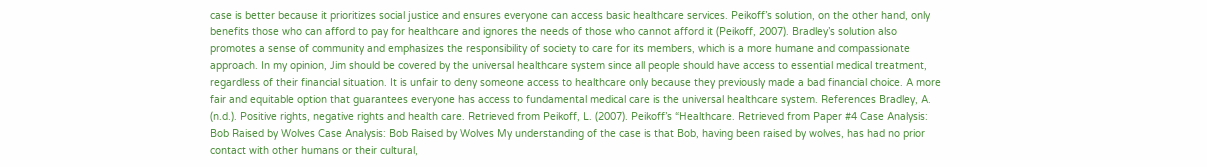case is better because it prioritizes social justice and ensures everyone can access basic healthcare services. Peikoff’s solution, on the other hand, only benefits those who can afford to pay for healthcare and ignores the needs of those who cannot afford it (Peikoff, 2007). Bradley’s solution also promotes a sense of community and emphasizes the responsibility of society to care for its members, which is a more humane and compassionate approach. In my opinion, Jim should be covered by the universal healthcare system since all people should have access to essential medical treatment, regardless of their financial situation. It is unfair to deny someone access to healthcare only because they previously made a bad financial choice. A more fair and equitable option that guarantees everyone has access to fundamental medical care is the universal healthcare system. References Bradley, A. (n.d.). Positive rights, negative rights and health care. Retrieved from Peikoff, L. (2007). Peikoff’s “Healthcare. Retrieved from Paper #4 Case Analysis: Bob Raised by Wolves Case Analysis: Bob Raised by Wolves My understanding of the case is that Bob, having been raised by wolves, has had no prior contact with other humans or their cultural,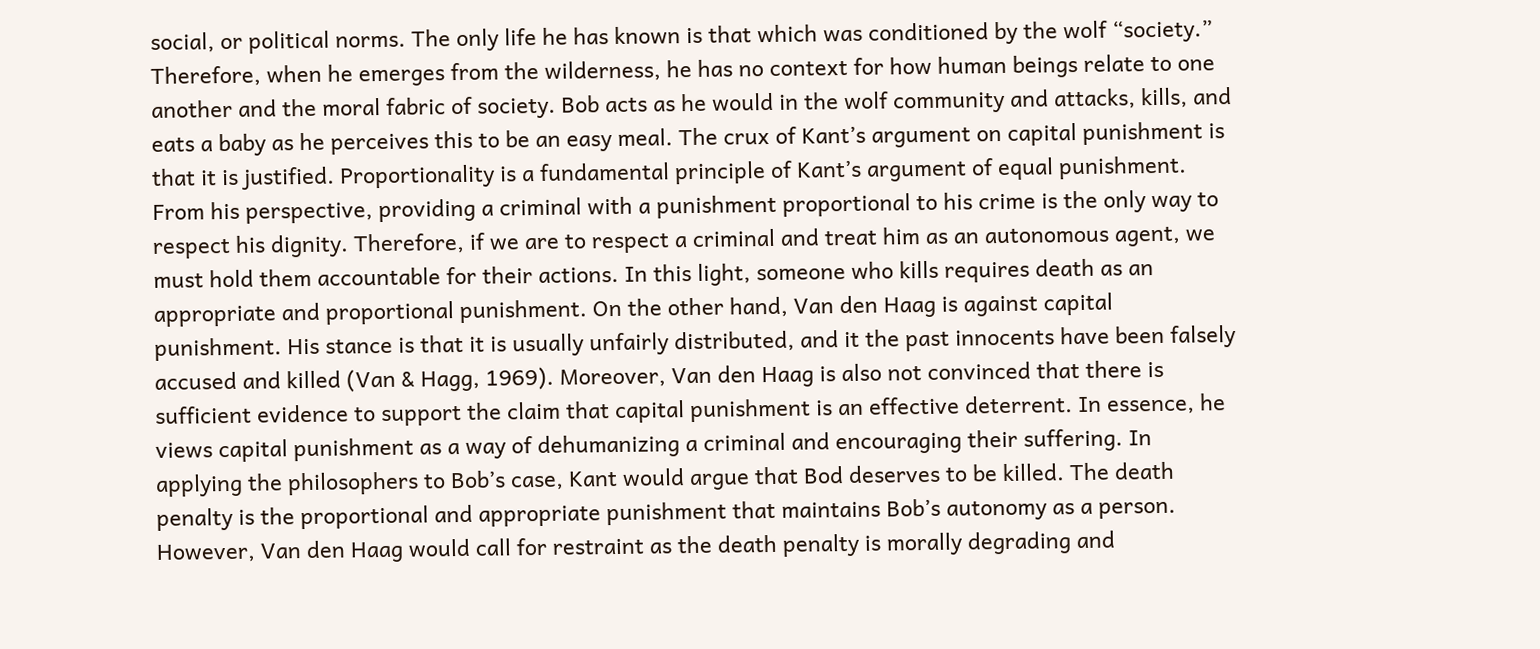social, or political norms. The only life he has known is that which was conditioned by the wolf “society.” Therefore, when he emerges from the wilderness, he has no context for how human beings relate to one another and the moral fabric of society. Bob acts as he would in the wolf community and attacks, kills, and eats a baby as he perceives this to be an easy meal. The crux of Kant’s argument on capital punishment is that it is justified. Proportionality is a fundamental principle of Kant’s argument of equal punishment. From his perspective, providing a criminal with a punishment proportional to his crime is the only way to respect his dignity. Therefore, if we are to respect a criminal and treat him as an autonomous agent, we must hold them accountable for their actions. In this light, someone who kills requires death as an appropriate and proportional punishment. On the other hand, Van den Haag is against capital punishment. His stance is that it is usually unfairly distributed, and it the past innocents have been falsely accused and killed (Van & Hagg, 1969). Moreover, Van den Haag is also not convinced that there is sufficient evidence to support the claim that capital punishment is an effective deterrent. In essence, he views capital punishment as a way of dehumanizing a criminal and encouraging their suffering. In applying the philosophers to Bob’s case, Kant would argue that Bod deserves to be killed. The death penalty is the proportional and appropriate punishment that maintains Bob’s autonomy as a person. However, Van den Haag would call for restraint as the death penalty is morally degrading and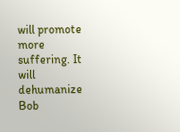will promote more suffering. It will dehumanize Bob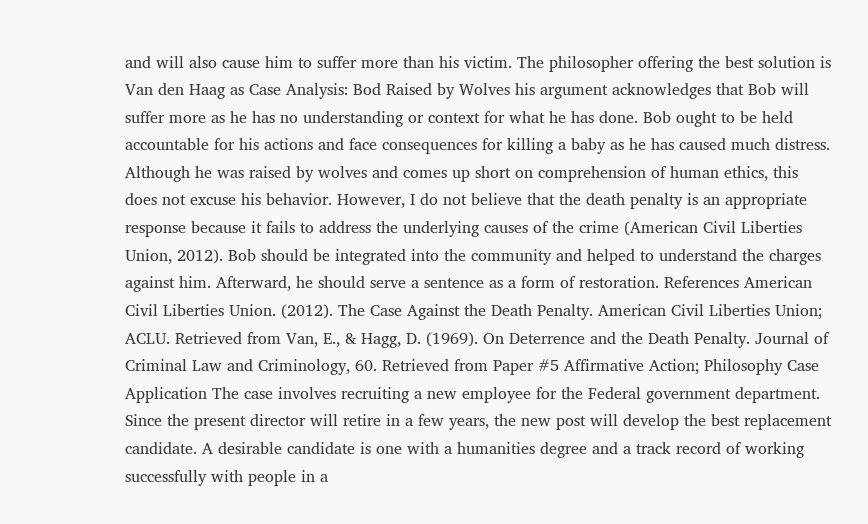and will also cause him to suffer more than his victim. The philosopher offering the best solution is Van den Haag as Case Analysis: Bod Raised by Wolves his argument acknowledges that Bob will suffer more as he has no understanding or context for what he has done. Bob ought to be held accountable for his actions and face consequences for killing a baby as he has caused much distress. Although he was raised by wolves and comes up short on comprehension of human ethics, this does not excuse his behavior. However, I do not believe that the death penalty is an appropriate response because it fails to address the underlying causes of the crime (American Civil Liberties Union, 2012). Bob should be integrated into the community and helped to understand the charges against him. Afterward, he should serve a sentence as a form of restoration. References American Civil Liberties Union. (2012). The Case Against the Death Penalty. American Civil Liberties Union; ACLU. Retrieved from Van, E., & Hagg, D. (1969). On Deterrence and the Death Penalty. Journal of Criminal Law and Criminology, 60. Retrieved from Paper #5 Affirmative Action; Philosophy Case Application The case involves recruiting a new employee for the Federal government department. Since the present director will retire in a few years, the new post will develop the best replacement candidate. A desirable candidate is one with a humanities degree and a track record of working successfully with people in a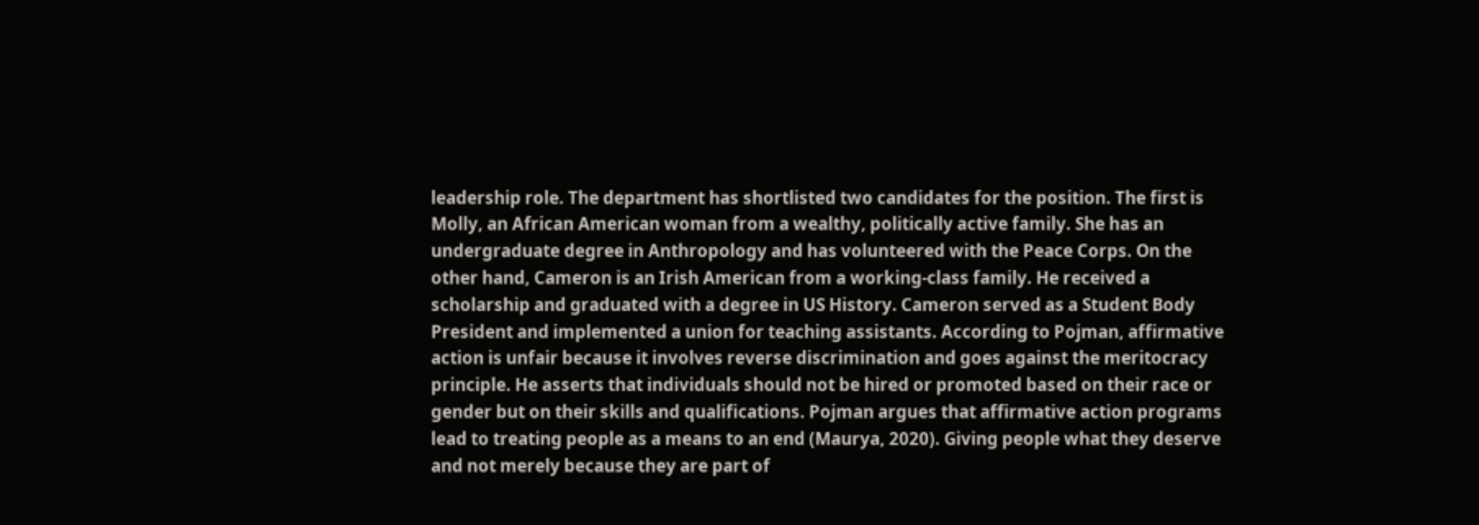leadership role. The department has shortlisted two candidates for the position. The first is Molly, an African American woman from a wealthy, politically active family. She has an undergraduate degree in Anthropology and has volunteered with the Peace Corps. On the other hand, Cameron is an Irish American from a working-class family. He received a scholarship and graduated with a degree in US History. Cameron served as a Student Body President and implemented a union for teaching assistants. According to Pojman, affirmative action is unfair because it involves reverse discrimination and goes against the meritocracy principle. He asserts that individuals should not be hired or promoted based on their race or gender but on their skills and qualifications. Pojman argues that affirmative action programs lead to treating people as a means to an end (Maurya, 2020). Giving people what they deserve and not merely because they are part of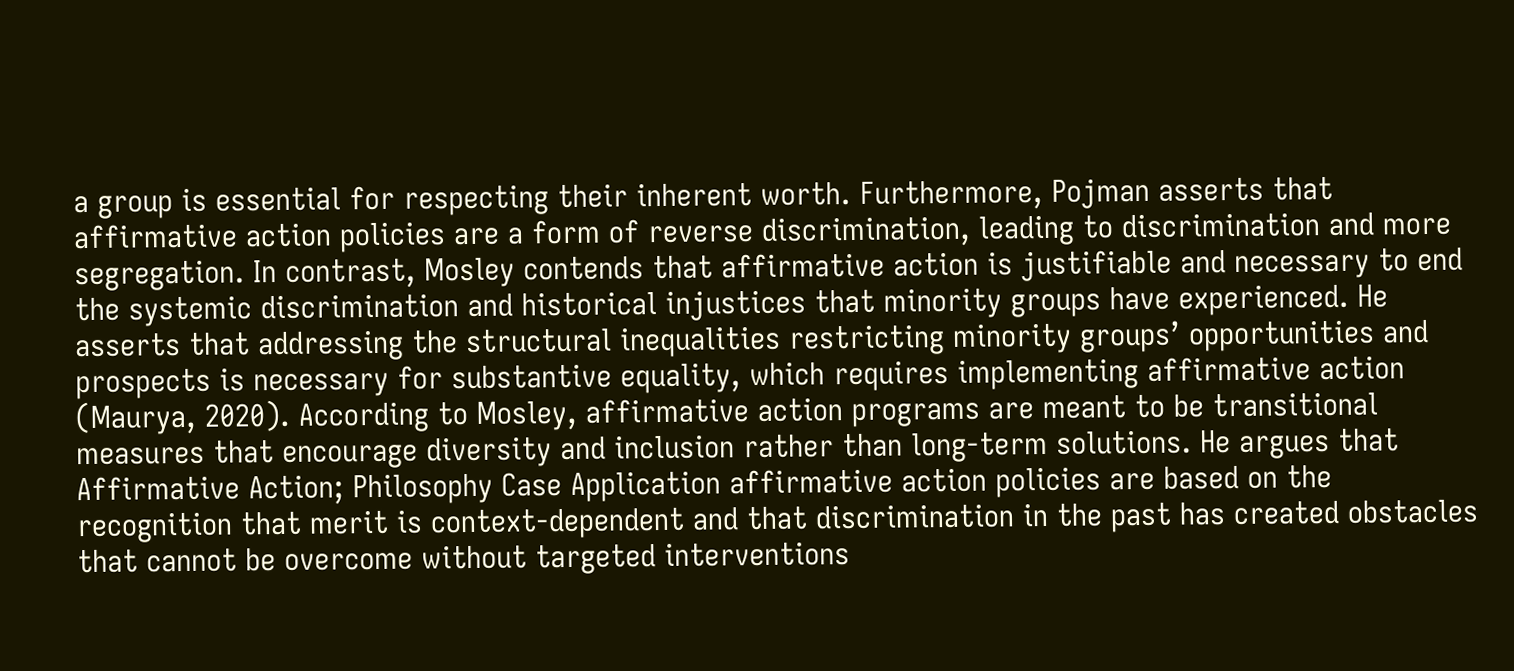a group is essential for respecting their inherent worth. Furthermore, Pojman asserts that affirmative action policies are a form of reverse discrimination, leading to discrimination and more segregation. In contrast, Mosley contends that affirmative action is justifiable and necessary to end the systemic discrimination and historical injustices that minority groups have experienced. He asserts that addressing the structural inequalities restricting minority groups’ opportunities and prospects is necessary for substantive equality, which requires implementing affirmative action (Maurya, 2020). According to Mosley, affirmative action programs are meant to be transitional measures that encourage diversity and inclusion rather than long-term solutions. He argues that Affirmative Action; Philosophy Case Application affirmative action policies are based on the recognition that merit is context-dependent and that discrimination in the past has created obstacles that cannot be overcome without targeted interventions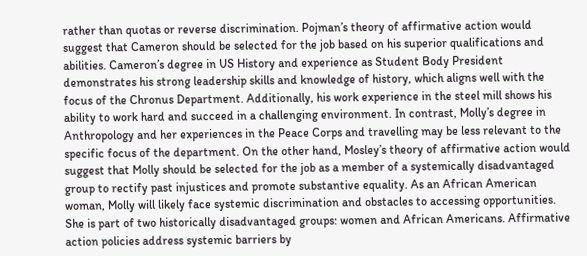rather than quotas or reverse discrimination. Pojman’s theory of affirmative action would suggest that Cameron should be selected for the job based on his superior qualifications and abilities. Cameron’s degree in US History and experience as Student Body President demonstrates his strong leadership skills and knowledge of history, which aligns well with the focus of the Chronus Department. Additionally, his work experience in the steel mill shows his ability to work hard and succeed in a challenging environment. In contrast, Molly’s degree in Anthropology and her experiences in the Peace Corps and travelling may be less relevant to the specific focus of the department. On the other hand, Mosley’s theory of affirmative action would suggest that Molly should be selected for the job as a member of a systemically disadvantaged group to rectify past injustices and promote substantive equality. As an African American woman, Molly will likely face systemic discrimination and obstacles to accessing opportunities. She is part of two historically disadvantaged groups: women and African Americans. Affirmative action policies address systemic barriers by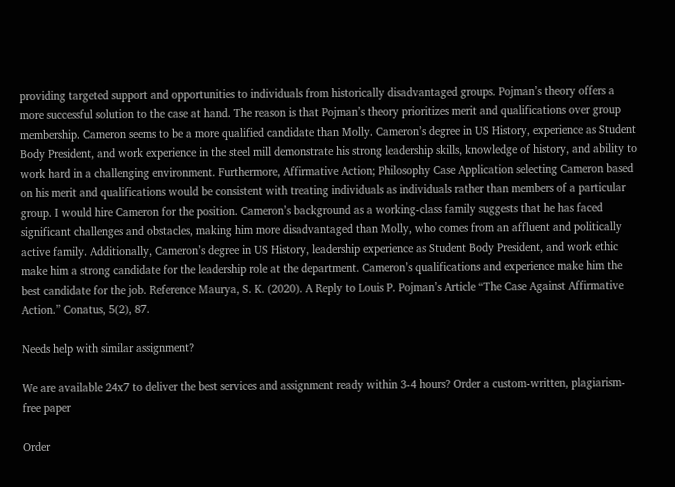providing targeted support and opportunities to individuals from historically disadvantaged groups. Pojman’s theory offers a more successful solution to the case at hand. The reason is that Pojman’s theory prioritizes merit and qualifications over group membership. Cameron seems to be a more qualified candidate than Molly. Cameron’s degree in US History, experience as Student Body President, and work experience in the steel mill demonstrate his strong leadership skills, knowledge of history, and ability to work hard in a challenging environment. Furthermore, Affirmative Action; Philosophy Case Application selecting Cameron based on his merit and qualifications would be consistent with treating individuals as individuals rather than members of a particular group. I would hire Cameron for the position. Cameron’s background as a working-class family suggests that he has faced significant challenges and obstacles, making him more disadvantaged than Molly, who comes from an affluent and politically active family. Additionally, Cameron’s degree in US History, leadership experience as Student Body President, and work ethic make him a strong candidate for the leadership role at the department. Cameron’s qualifications and experience make him the best candidate for the job. Reference Maurya, S. K. (2020). A Reply to Louis P. Pojman’s Article “The Case Against Affirmative Action.” Conatus, 5(2), 87.

Needs help with similar assignment?

We are available 24x7 to deliver the best services and assignment ready within 3-4 hours? Order a custom-written, plagiarism-free paper

Order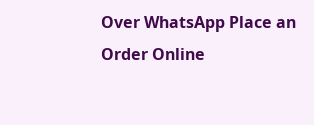Over WhatsApp Place an Order Online